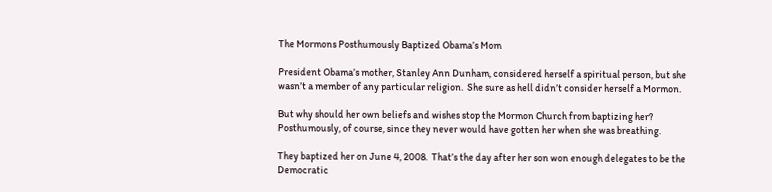The Mormons Posthumously Baptized Obama’s Mom

President Obama’s mother, Stanley Ann Dunham, considered herself a spiritual person, but she wasn’t a member of any particular religion.  She sure as hell didn’t consider herself a Mormon.

But why should her own beliefs and wishes stop the Mormon Church from baptizing her?  Posthumously, of course, since they never would have gotten her when she was breathing.

They baptized her on June 4, 2008.  That’s the day after her son won enough delegates to be the Democratic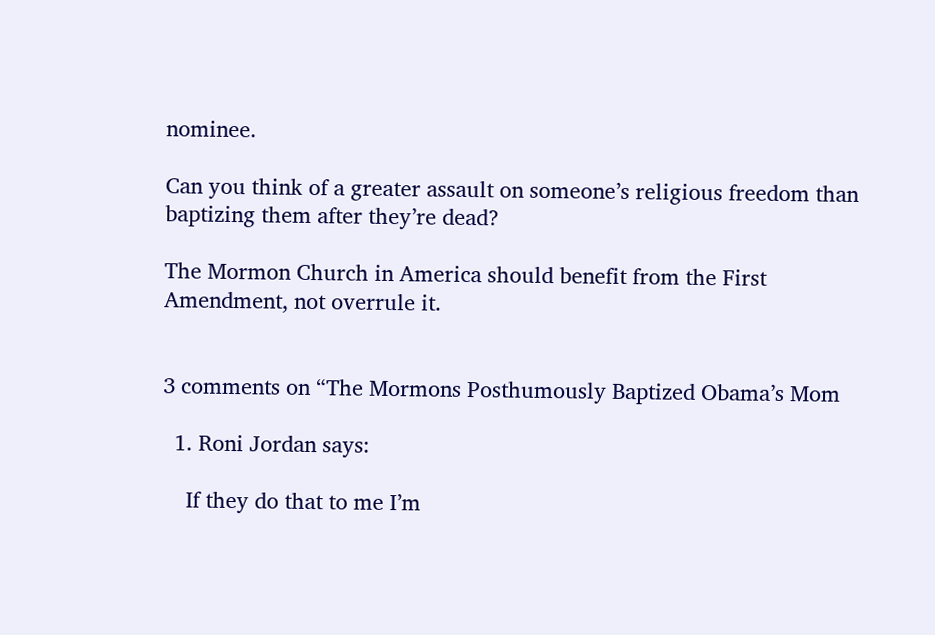nominee.

Can you think of a greater assault on someone’s religious freedom than baptizing them after they’re dead?

The Mormon Church in America should benefit from the First Amendment, not overrule it.


3 comments on “The Mormons Posthumously Baptized Obama’s Mom

  1. Roni Jordan says:

    If they do that to me I’m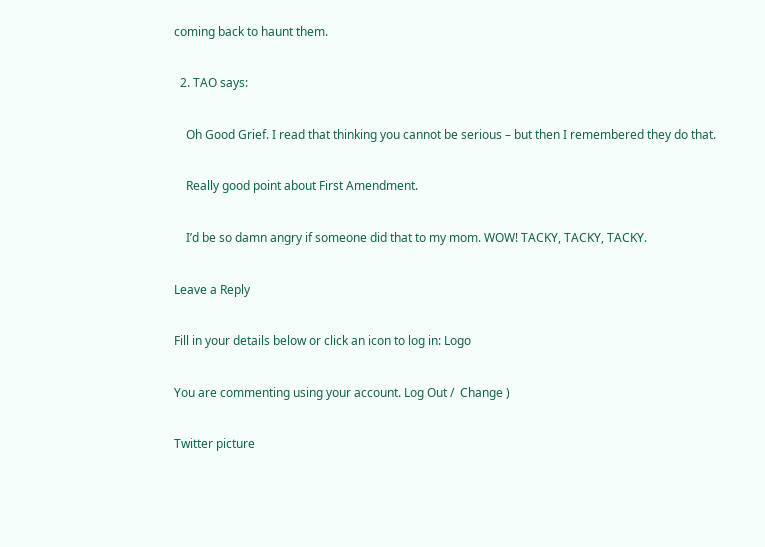coming back to haunt them.

  2. TAO says:

    Oh Good Grief. I read that thinking you cannot be serious – but then I remembered they do that.

    Really good point about First Amendment.

    I’d be so damn angry if someone did that to my mom. WOW! TACKY, TACKY, TACKY.

Leave a Reply

Fill in your details below or click an icon to log in: Logo

You are commenting using your account. Log Out /  Change )

Twitter picture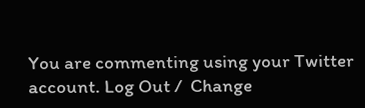You are commenting using your Twitter account. Log Out /  Change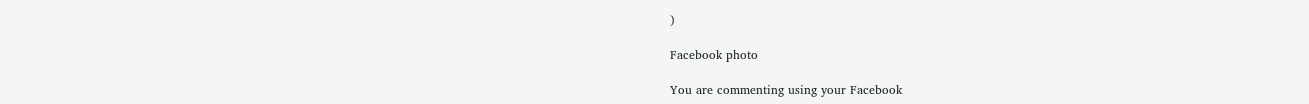)

Facebook photo

You are commenting using your Facebook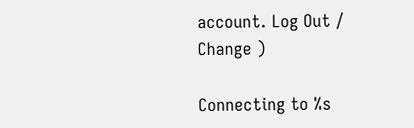account. Log Out /  Change )

Connecting to %s